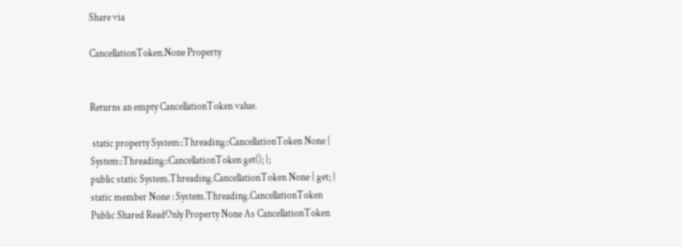Share via

CancellationToken.None Property


Returns an empty CancellationToken value.

 static property System::Threading::CancellationToken None { System::Threading::CancellationToken get(); };
public static System.Threading.CancellationToken None { get; }
static member None : System.Threading.CancellationToken
Public Shared ReadOnly Property None As CancellationToken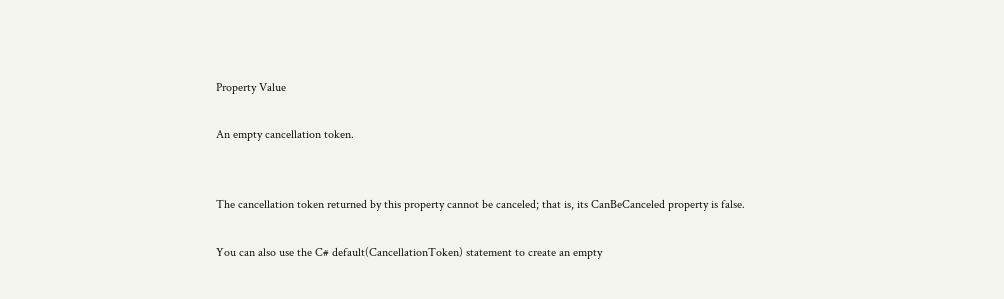Property Value

An empty cancellation token.


The cancellation token returned by this property cannot be canceled; that is, its CanBeCanceled property is false.

You can also use the C# default(CancellationToken) statement to create an empty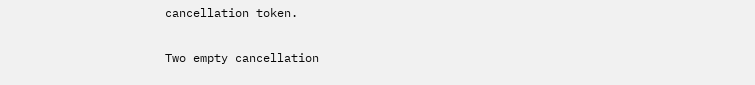cancellation token.

Two empty cancellation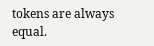tokens are always equal.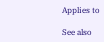Applies to

See also